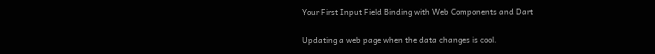Your First Input Field Binding with Web Components and Dart

Updating a web page when the data changes is cool.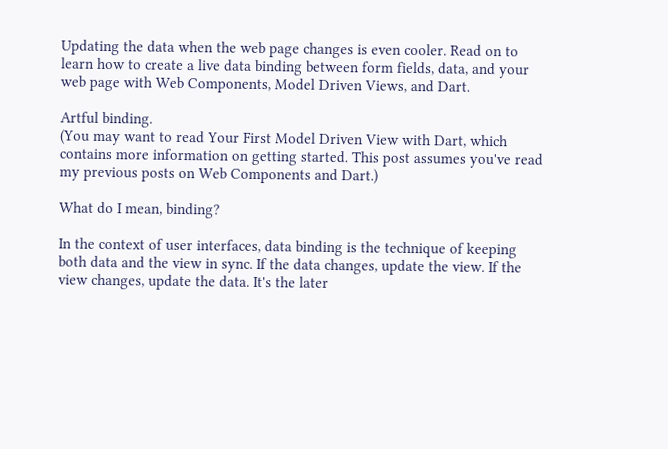Updating the data when the web page changes is even cooler. Read on to learn how to create a live data binding between form fields, data, and your web page with Web Components, Model Driven Views, and Dart.

Artful binding.
(You may want to read Your First Model Driven View with Dart, which contains more information on getting started. This post assumes you've read my previous posts on Web Components and Dart.)

What do I mean, binding?

In the context of user interfaces, data binding is the technique of keeping both data and the view in sync. If the data changes, update the view. If the view changes, update the data. It's the later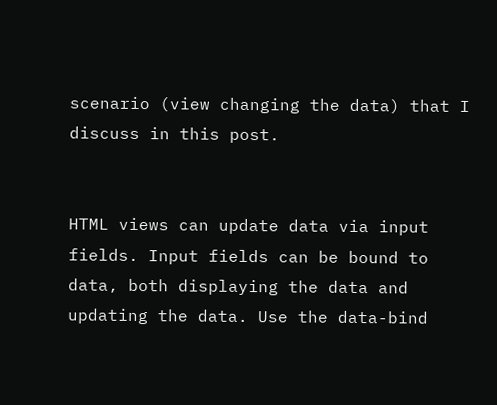scenario (view changing the data) that I discuss in this post.


HTML views can update data via input fields. Input fields can be bound to data, both displaying the data and updating the data. Use the data-bind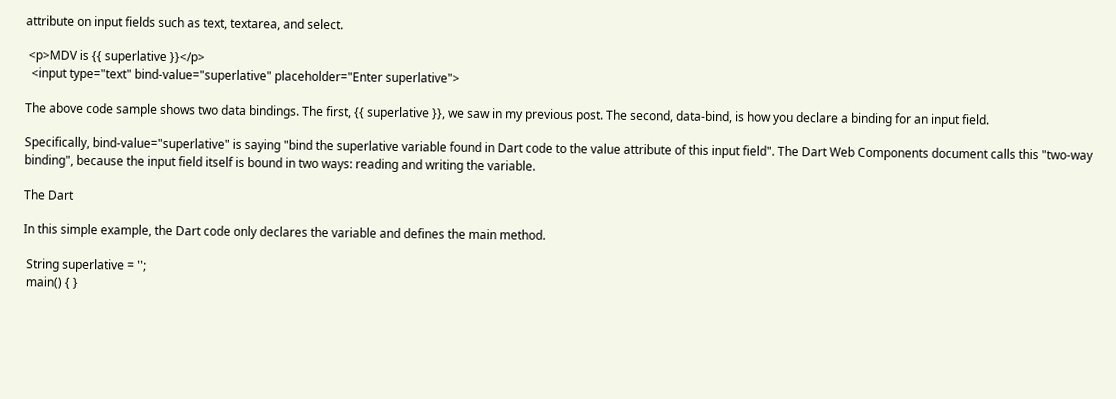attribute on input fields such as text, textarea, and select.

 <p>MDV is {{ superlative }}</p>
  <input type="text" bind-value="superlative" placeholder="Enter superlative">

The above code sample shows two data bindings. The first, {{ superlative }}, we saw in my previous post. The second, data-bind, is how you declare a binding for an input field.

Specifically, bind-value="superlative" is saying "bind the superlative variable found in Dart code to the value attribute of this input field". The Dart Web Components document calls this "two-way binding", because the input field itself is bound in two ways: reading and writing the variable.

The Dart

In this simple example, the Dart code only declares the variable and defines the main method.

 String superlative = '';
 main() { }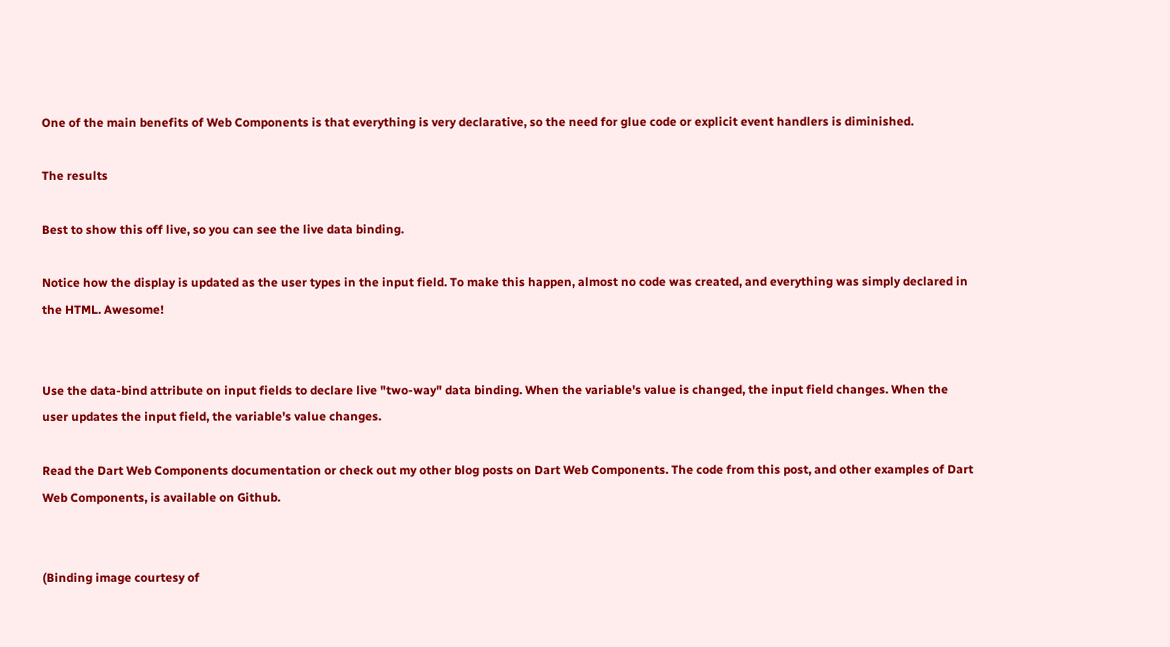One of the main benefits of Web Components is that everything is very declarative, so the need for glue code or explicit event handlers is diminished.

The results

Best to show this off live, so you can see the live data binding.

Notice how the display is updated as the user types in the input field. To make this happen, almost no code was created, and everything was simply declared in the HTML. Awesome!


Use the data-bind attribute on input fields to declare live "two-way" data binding. When the variable's value is changed, the input field changes. When the user updates the input field, the variable's value changes.

Read the Dart Web Components documentation or check out my other blog posts on Dart Web Components. The code from this post, and other examples of Dart Web Components, is available on Github.


(Binding image courtesy of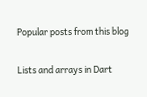Popular posts from this blog

Lists and arrays in Dart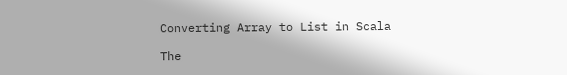Converting Array to List in Scala

The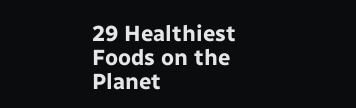29 Healthiest Foods on the Planet